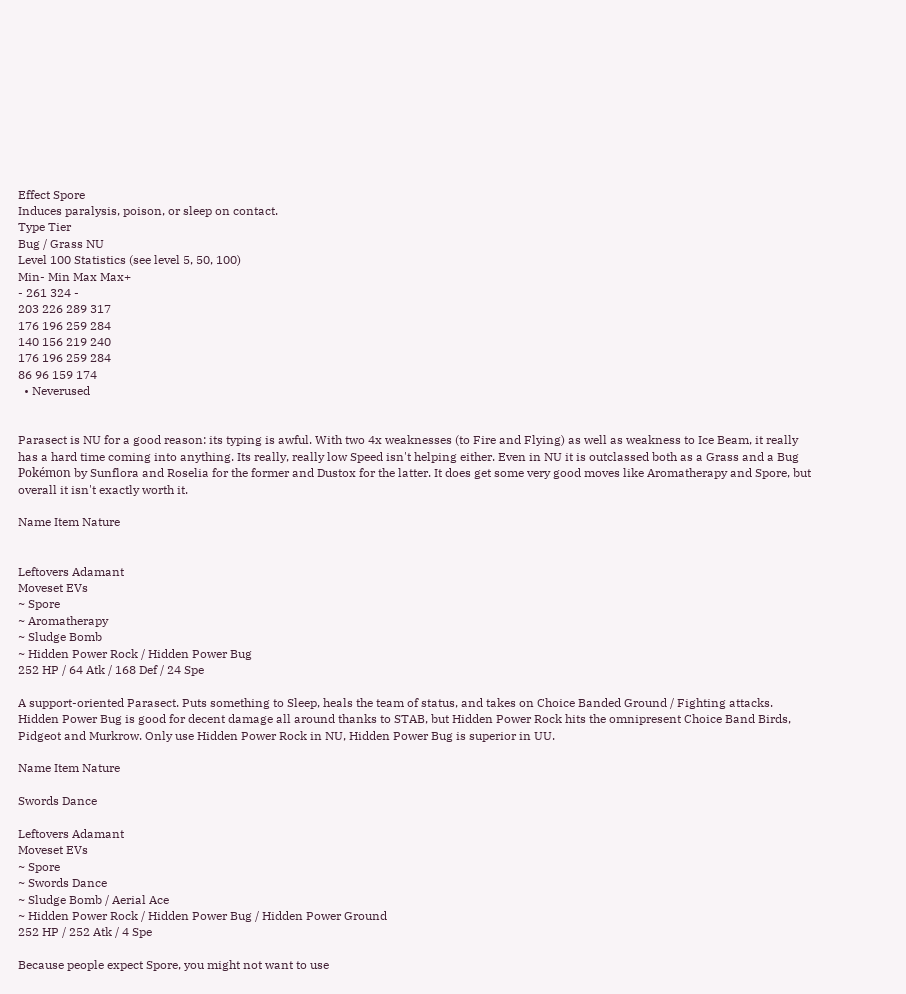Effect Spore
Induces paralysis, poison, or sleep on contact.
Type Tier
Bug / Grass NU
Level 100 Statistics (see level 5, 50, 100)
Min- Min Max Max+
- 261 324 -
203 226 289 317
176 196 259 284
140 156 219 240
176 196 259 284
86 96 159 174
  • Neverused


Parasect is NU for a good reason: its typing is awful. With two 4x weaknesses (to Fire and Flying) as well as weakness to Ice Beam, it really has a hard time coming into anything. Its really, really low Speed isn't helping either. Even in NU it is outclassed both as a Grass and a Bug Pokémon by Sunflora and Roselia for the former and Dustox for the latter. It does get some very good moves like Aromatherapy and Spore, but overall it isn't exactly worth it.

Name Item Nature


Leftovers Adamant
Moveset EVs
~ Spore
~ Aromatherapy
~ Sludge Bomb
~ Hidden Power Rock / Hidden Power Bug
252 HP / 64 Atk / 168 Def / 24 Spe

A support-oriented Parasect. Puts something to Sleep, heals the team of status, and takes on Choice Banded Ground / Fighting attacks. Hidden Power Bug is good for decent damage all around thanks to STAB, but Hidden Power Rock hits the omnipresent Choice Band Birds, Pidgeot and Murkrow. Only use Hidden Power Rock in NU, Hidden Power Bug is superior in UU.

Name Item Nature

Swords Dance

Leftovers Adamant
Moveset EVs
~ Spore
~ Swords Dance
~ Sludge Bomb / Aerial Ace
~ Hidden Power Rock / Hidden Power Bug / Hidden Power Ground
252 HP / 252 Atk / 4 Spe

Because people expect Spore, you might not want to use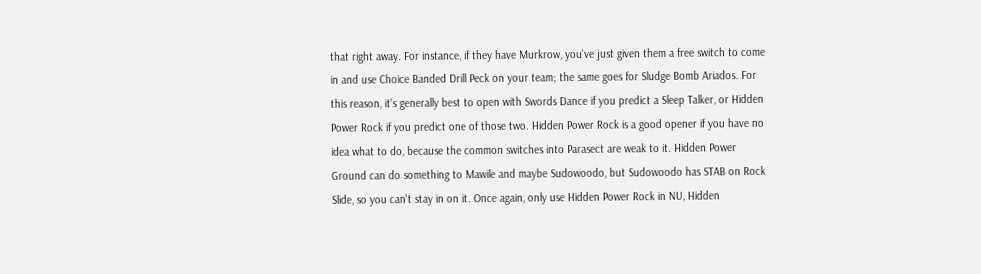that right away. For instance, if they have Murkrow, you've just given them a free switch to come in and use Choice Banded Drill Peck on your team; the same goes for Sludge Bomb Ariados. For this reason, it's generally best to open with Swords Dance if you predict a Sleep Talker, or Hidden Power Rock if you predict one of those two. Hidden Power Rock is a good opener if you have no idea what to do, because the common switches into Parasect are weak to it. Hidden Power Ground can do something to Mawile and maybe Sudowoodo, but Sudowoodo has STAB on Rock Slide, so you can't stay in on it. Once again, only use Hidden Power Rock in NU, Hidden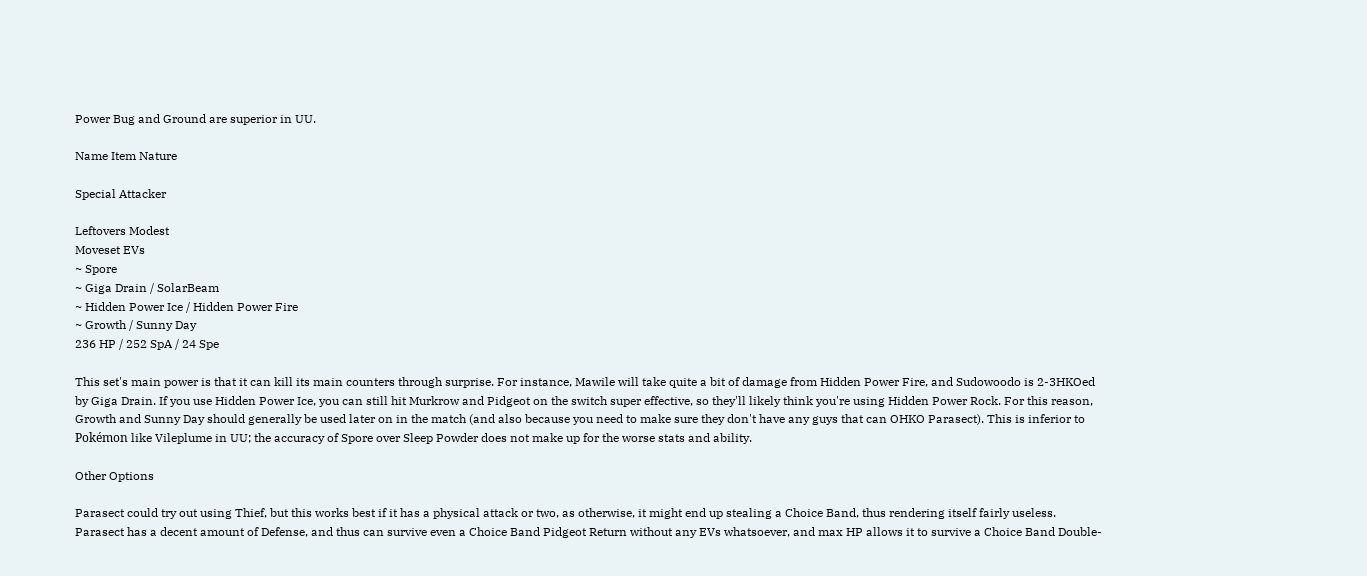Power Bug and Ground are superior in UU.

Name Item Nature

Special Attacker

Leftovers Modest
Moveset EVs
~ Spore
~ Giga Drain / SolarBeam
~ Hidden Power Ice / Hidden Power Fire
~ Growth / Sunny Day
236 HP / 252 SpA / 24 Spe

This set's main power is that it can kill its main counters through surprise. For instance, Mawile will take quite a bit of damage from Hidden Power Fire, and Sudowoodo is 2-3HKOed by Giga Drain. If you use Hidden Power Ice, you can still hit Murkrow and Pidgeot on the switch super effective, so they'll likely think you're using Hidden Power Rock. For this reason, Growth and Sunny Day should generally be used later on in the match (and also because you need to make sure they don't have any guys that can OHKO Parasect). This is inferior to Pokémon like Vileplume in UU; the accuracy of Spore over Sleep Powder does not make up for the worse stats and ability.

Other Options

Parasect could try out using Thief, but this works best if it has a physical attack or two, as otherwise, it might end up stealing a Choice Band, thus rendering itself fairly useless. Parasect has a decent amount of Defense, and thus can survive even a Choice Band Pidgeot Return without any EVs whatsoever, and max HP allows it to survive a Choice Band Double-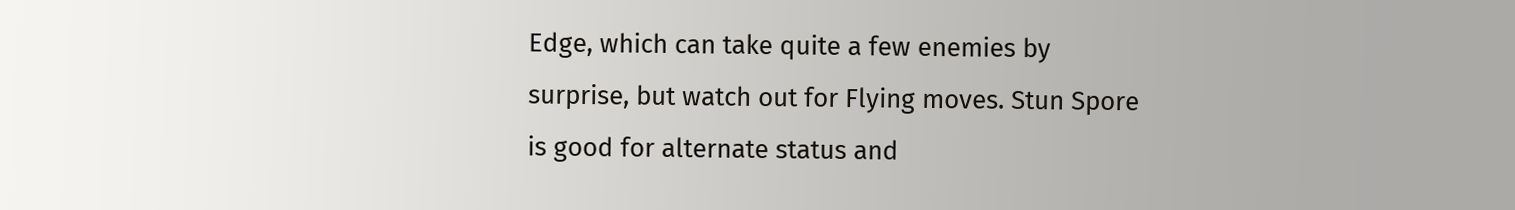Edge, which can take quite a few enemies by surprise, but watch out for Flying moves. Stun Spore is good for alternate status and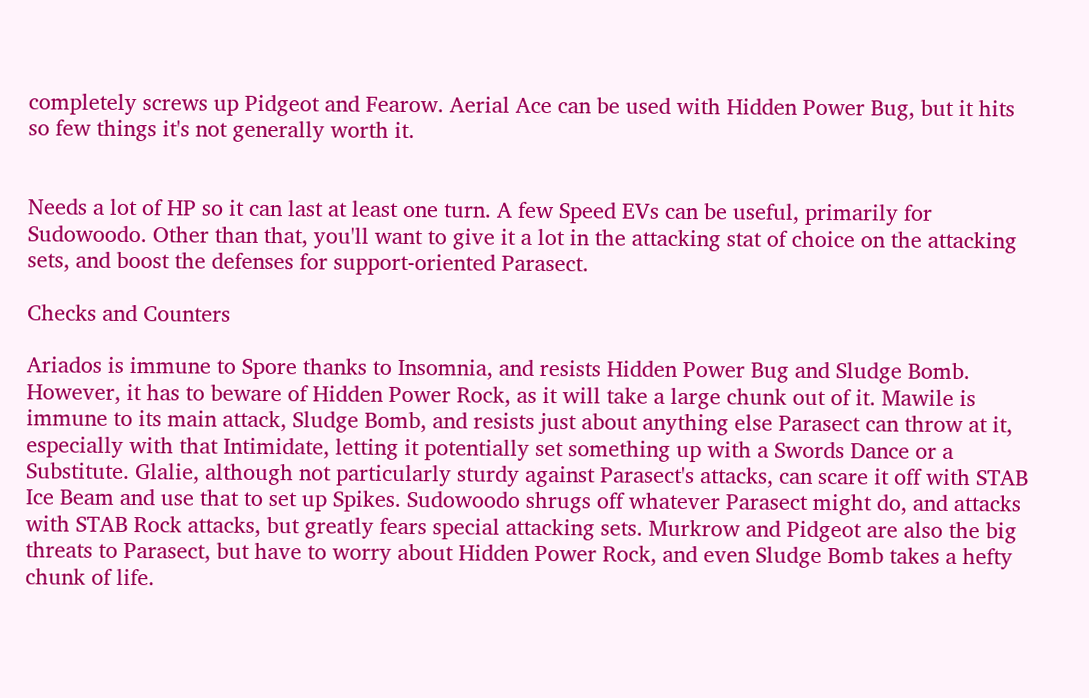completely screws up Pidgeot and Fearow. Aerial Ace can be used with Hidden Power Bug, but it hits so few things it's not generally worth it.


Needs a lot of HP so it can last at least one turn. A few Speed EVs can be useful, primarily for Sudowoodo. Other than that, you'll want to give it a lot in the attacking stat of choice on the attacking sets, and boost the defenses for support-oriented Parasect.

Checks and Counters

Ariados is immune to Spore thanks to Insomnia, and resists Hidden Power Bug and Sludge Bomb. However, it has to beware of Hidden Power Rock, as it will take a large chunk out of it. Mawile is immune to its main attack, Sludge Bomb, and resists just about anything else Parasect can throw at it, especially with that Intimidate, letting it potentially set something up with a Swords Dance or a Substitute. Glalie, although not particularly sturdy against Parasect's attacks, can scare it off with STAB Ice Beam and use that to set up Spikes. Sudowoodo shrugs off whatever Parasect might do, and attacks with STAB Rock attacks, but greatly fears special attacking sets. Murkrow and Pidgeot are also the big threats to Parasect, but have to worry about Hidden Power Rock, and even Sludge Bomb takes a hefty chunk of life.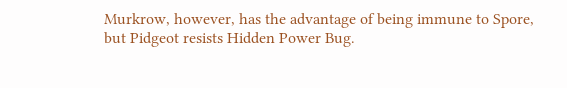Murkrow, however, has the advantage of being immune to Spore, but Pidgeot resists Hidden Power Bug.